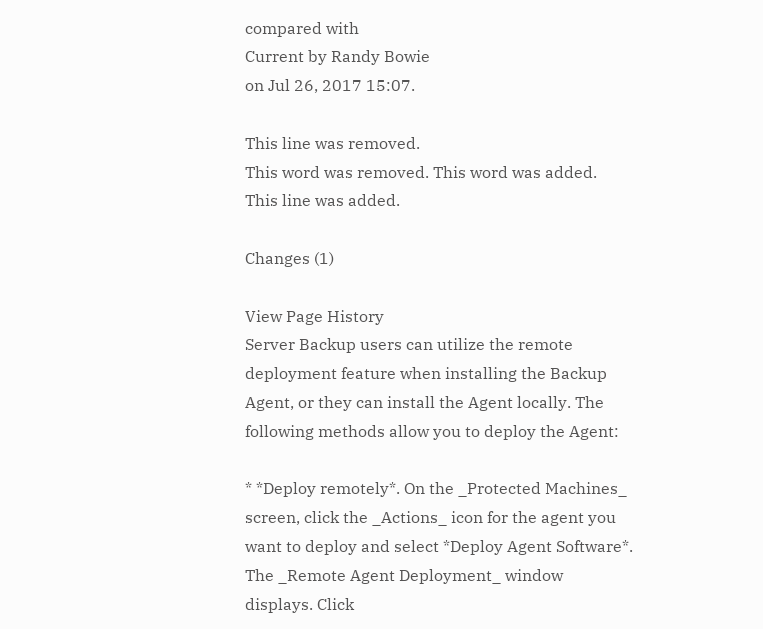compared with
Current by Randy Bowie
on Jul 26, 2017 15:07.

This line was removed.
This word was removed. This word was added.
This line was added.

Changes (1)

View Page History
Server Backup users can utilize the remote deployment feature when installing the Backup Agent, or they can install the Agent locally. The following methods allow you to deploy the Agent:

* *Deploy remotely*. On the _Protected Machines_ screen, click the _Actions_ icon for the agent you want to deploy and select *Deploy Agent Software*. The _Remote Agent Deployment_ window displays. Click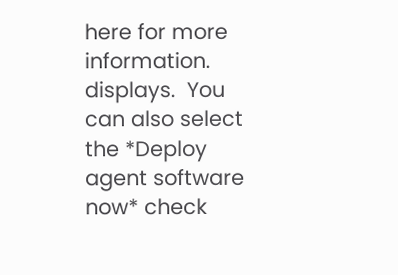here for more information. displays.  You can also select the *Deploy agent software now* check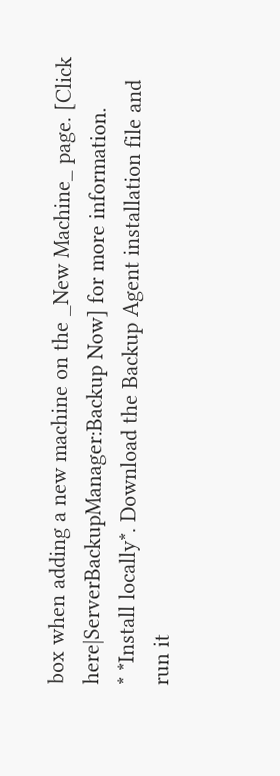box when adding a new machine on the _New Machine_ page. [Click here|ServerBackupManager:Backup Now] for more information.
* *Install locally*. Download the Backup Agent installation file and run it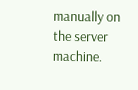manually on the server machine.